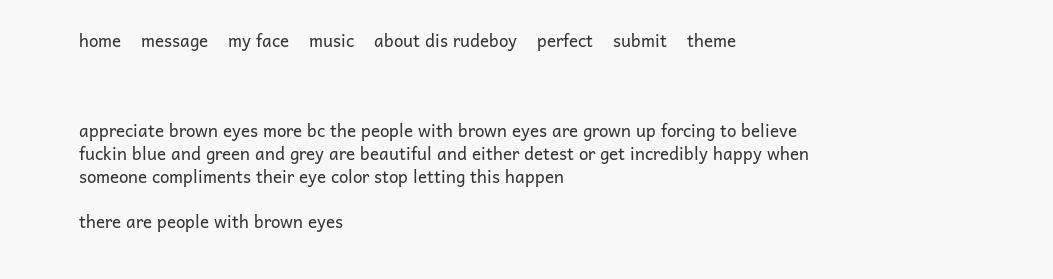home    message    my face    music    about dis rudeboy    perfect    submit    theme



appreciate brown eyes more bc the people with brown eyes are grown up forcing to believe fuckin blue and green and grey are beautiful and either detest or get incredibly happy when someone compliments their eye color stop letting this happen

there are people with brown eyes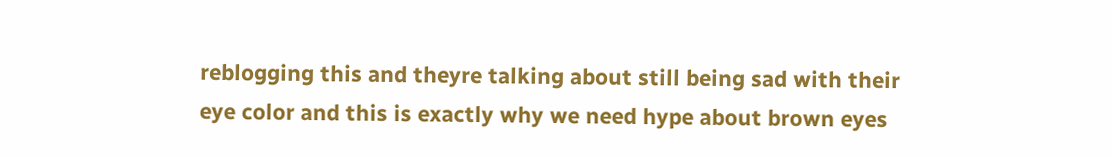reblogging this and theyre talking about still being sad with their eye color and this is exactly why we need hype about brown eyes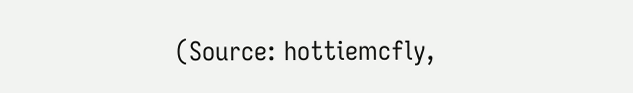(Source: hottiemcfly,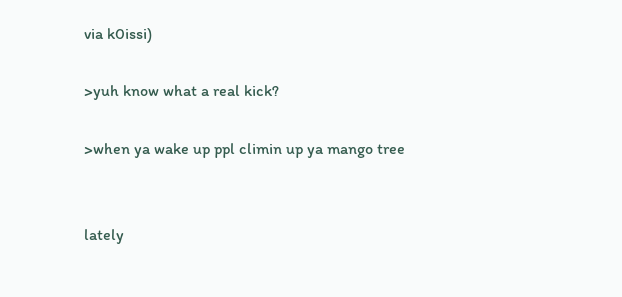via k0issi)

>yuh know what a real kick?

>when ya wake up ppl climin up ya mango tree


lately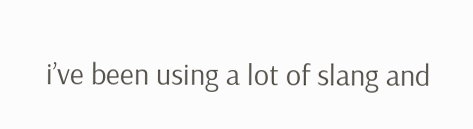i’ve been using a lot of slang and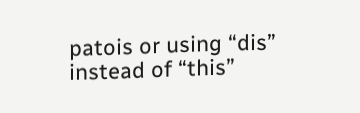patois or using “dis” instead of “this”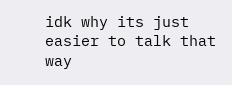idk why its just easier to talk that way